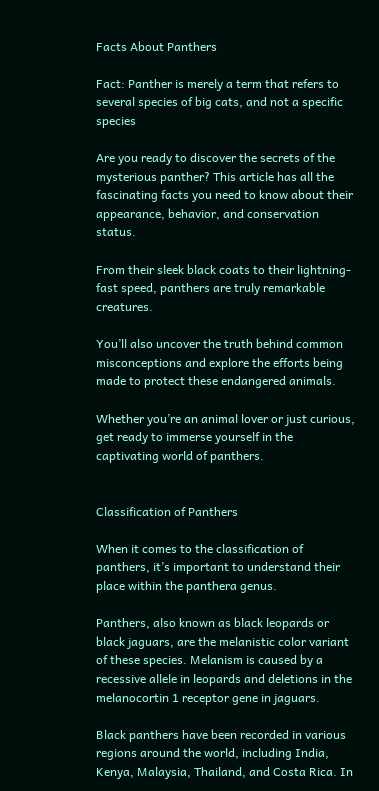Facts About Panthers

Fact: Panther is merely a term that refers to several species of big cats, and not a specific species

Are you ready to discover the secrets of the mysterious panther? This article has all the fascinating facts you need to know about their appearance, behavior, and conservation status.

From their sleek black coats to their lightning-fast speed, panthers are truly remarkable creatures.

You’ll also uncover the truth behind common misconceptions and explore the efforts being made to protect these endangered animals.

Whether you’re an animal lover or just curious, get ready to immerse yourself in the captivating world of panthers.


Classification of Panthers

When it comes to the classification of panthers, it’s important to understand their place within the panthera genus.

Panthers, also known as black leopards or black jaguars, are the melanistic color variant of these species. Melanism is caused by a recessive allele in leopards and deletions in the melanocortin 1 receptor gene in jaguars.

Black panthers have been recorded in various regions around the world, including India, Kenya, Malaysia, Thailand, and Costa Rica. In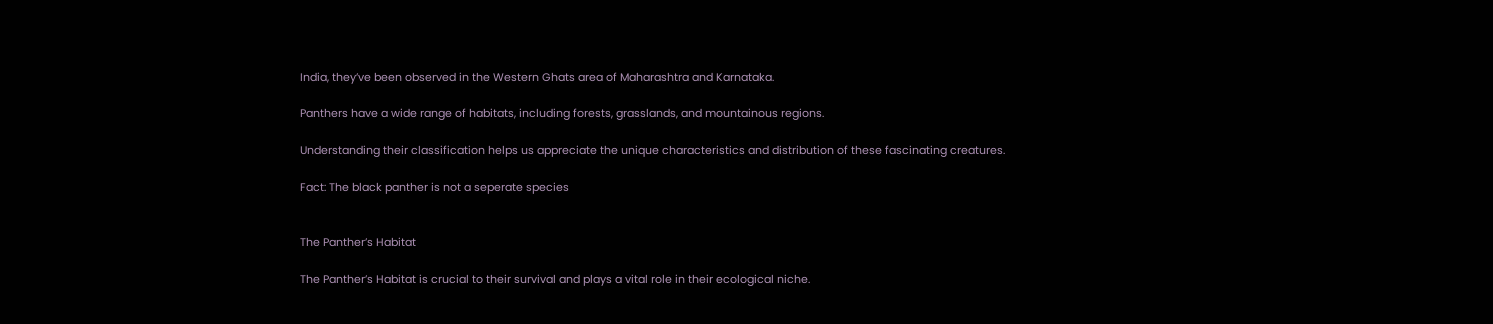India, they’ve been observed in the Western Ghats area of Maharashtra and Karnataka.

Panthers have a wide range of habitats, including forests, grasslands, and mountainous regions.

Understanding their classification helps us appreciate the unique characteristics and distribution of these fascinating creatures.

Fact: The black panther is not a seperate species


The Panther’s Habitat

The Panther’s Habitat is crucial to their survival and plays a vital role in their ecological niche.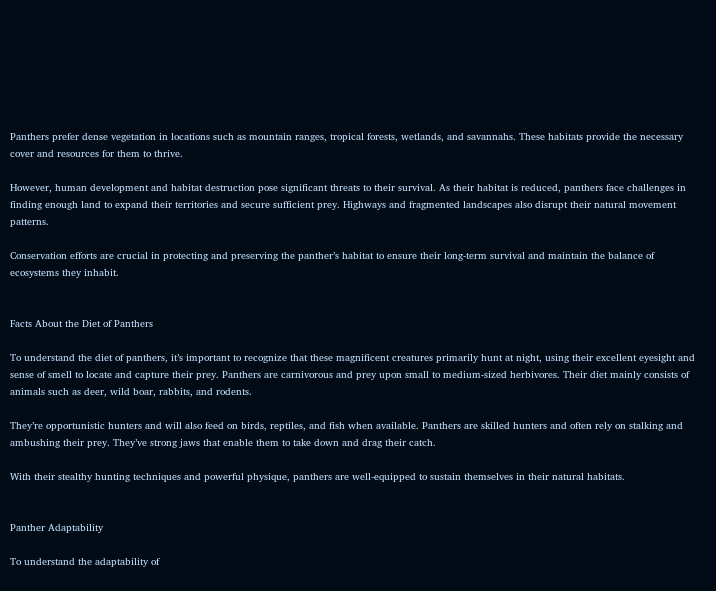Panthers prefer dense vegetation in locations such as mountain ranges, tropical forests, wetlands, and savannahs. These habitats provide the necessary cover and resources for them to thrive.

However, human development and habitat destruction pose significant threats to their survival. As their habitat is reduced, panthers face challenges in finding enough land to expand their territories and secure sufficient prey. Highways and fragmented landscapes also disrupt their natural movement patterns.

Conservation efforts are crucial in protecting and preserving the panther’s habitat to ensure their long-term survival and maintain the balance of ecosystems they inhabit.


Facts About the Diet of Panthers

To understand the diet of panthers, it’s important to recognize that these magnificent creatures primarily hunt at night, using their excellent eyesight and sense of smell to locate and capture their prey. Panthers are carnivorous and prey upon small to medium-sized herbivores. Their diet mainly consists of animals such as deer, wild boar, rabbits, and rodents.

They’re opportunistic hunters and will also feed on birds, reptiles, and fish when available. Panthers are skilled hunters and often rely on stalking and ambushing their prey. They’ve strong jaws that enable them to take down and drag their catch.

With their stealthy hunting techniques and powerful physique, panthers are well-equipped to sustain themselves in their natural habitats.


Panther Adaptability

To understand the adaptability of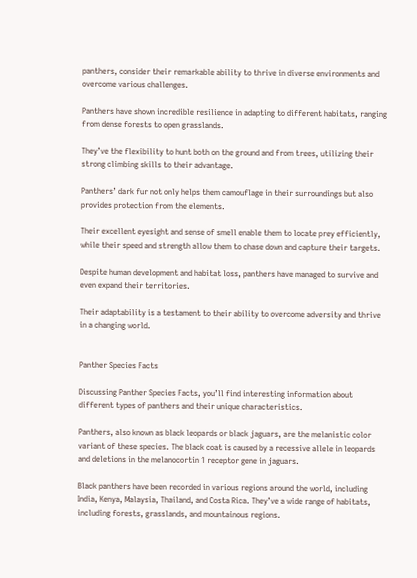panthers, consider their remarkable ability to thrive in diverse environments and overcome various challenges.

Panthers have shown incredible resilience in adapting to different habitats, ranging from dense forests to open grasslands.

They’ve the flexibility to hunt both on the ground and from trees, utilizing their strong climbing skills to their advantage.

Panthers’ dark fur not only helps them camouflage in their surroundings but also provides protection from the elements.

Their excellent eyesight and sense of smell enable them to locate prey efficiently, while their speed and strength allow them to chase down and capture their targets.

Despite human development and habitat loss, panthers have managed to survive and even expand their territories.

Their adaptability is a testament to their ability to overcome adversity and thrive in a changing world.


Panther Species Facts

Discussing Panther Species Facts, you’ll find interesting information about different types of panthers and their unique characteristics.

Panthers, also known as black leopards or black jaguars, are the melanistic color variant of these species. The black coat is caused by a recessive allele in leopards and deletions in the melanocortin 1 receptor gene in jaguars.

Black panthers have been recorded in various regions around the world, including India, Kenya, Malaysia, Thailand, and Costa Rica. They’ve a wide range of habitats, including forests, grasslands, and mountainous regions.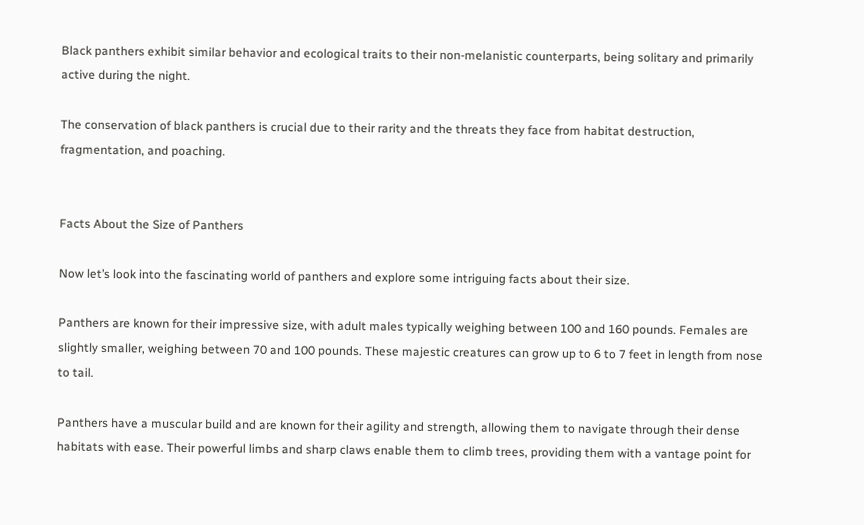Black panthers exhibit similar behavior and ecological traits to their non-melanistic counterparts, being solitary and primarily active during the night.

The conservation of black panthers is crucial due to their rarity and the threats they face from habitat destruction, fragmentation, and poaching.


Facts About the Size of Panthers

Now let’s look into the fascinating world of panthers and explore some intriguing facts about their size.

Panthers are known for their impressive size, with adult males typically weighing between 100 and 160 pounds. Females are slightly smaller, weighing between 70 and 100 pounds. These majestic creatures can grow up to 6 to 7 feet in length from nose to tail.

Panthers have a muscular build and are known for their agility and strength, allowing them to navigate through their dense habitats with ease. Their powerful limbs and sharp claws enable them to climb trees, providing them with a vantage point for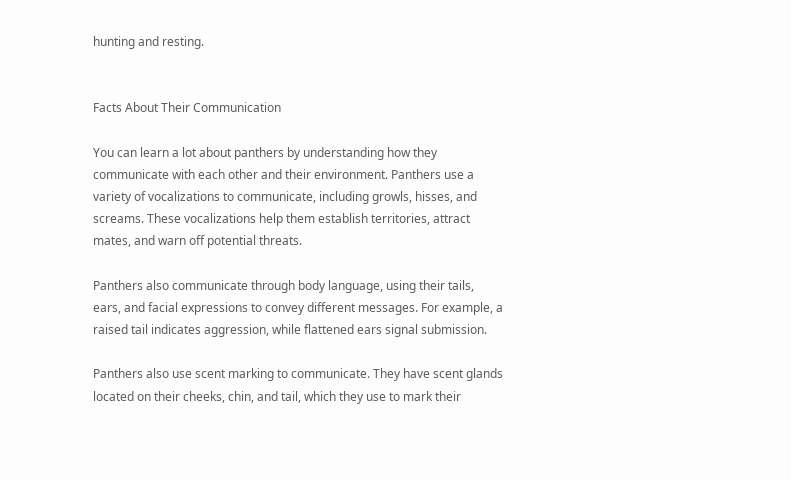hunting and resting.


Facts About Their Communication

You can learn a lot about panthers by understanding how they communicate with each other and their environment. Panthers use a variety of vocalizations to communicate, including growls, hisses, and screams. These vocalizations help them establish territories, attract mates, and warn off potential threats.

Panthers also communicate through body language, using their tails, ears, and facial expressions to convey different messages. For example, a raised tail indicates aggression, while flattened ears signal submission.

Panthers also use scent marking to communicate. They have scent glands located on their cheeks, chin, and tail, which they use to mark their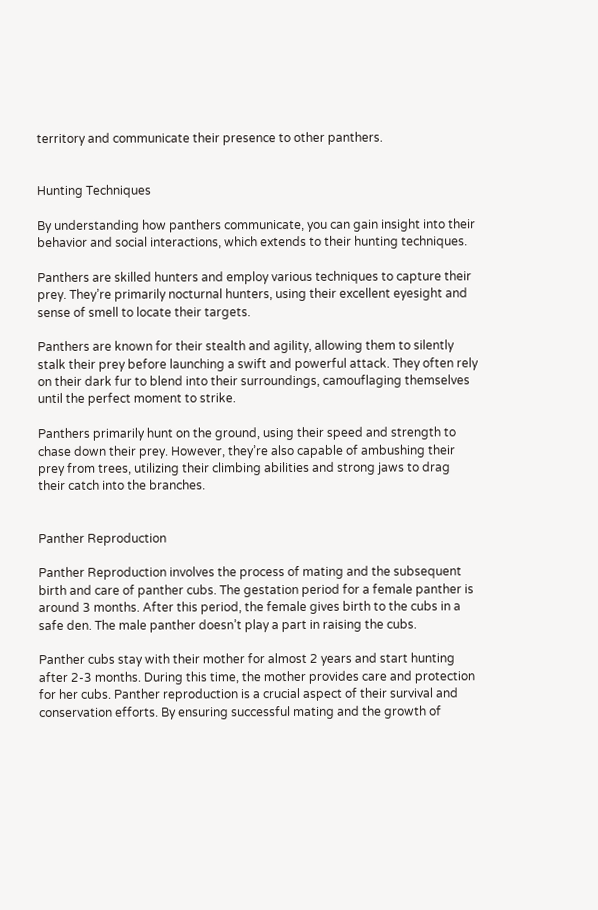territory and communicate their presence to other panthers.


Hunting Techniques

By understanding how panthers communicate, you can gain insight into their behavior and social interactions, which extends to their hunting techniques.

Panthers are skilled hunters and employ various techniques to capture their prey. They’re primarily nocturnal hunters, using their excellent eyesight and sense of smell to locate their targets.

Panthers are known for their stealth and agility, allowing them to silently stalk their prey before launching a swift and powerful attack. They often rely on their dark fur to blend into their surroundings, camouflaging themselves until the perfect moment to strike.

Panthers primarily hunt on the ground, using their speed and strength to chase down their prey. However, they’re also capable of ambushing their prey from trees, utilizing their climbing abilities and strong jaws to drag their catch into the branches.


Panther Reproduction

Panther Reproduction involves the process of mating and the subsequent birth and care of panther cubs. The gestation period for a female panther is around 3 months. After this period, the female gives birth to the cubs in a safe den. The male panther doesn’t play a part in raising the cubs.

Panther cubs stay with their mother for almost 2 years and start hunting after 2-3 months. During this time, the mother provides care and protection for her cubs. Panther reproduction is a crucial aspect of their survival and conservation efforts. By ensuring successful mating and the growth of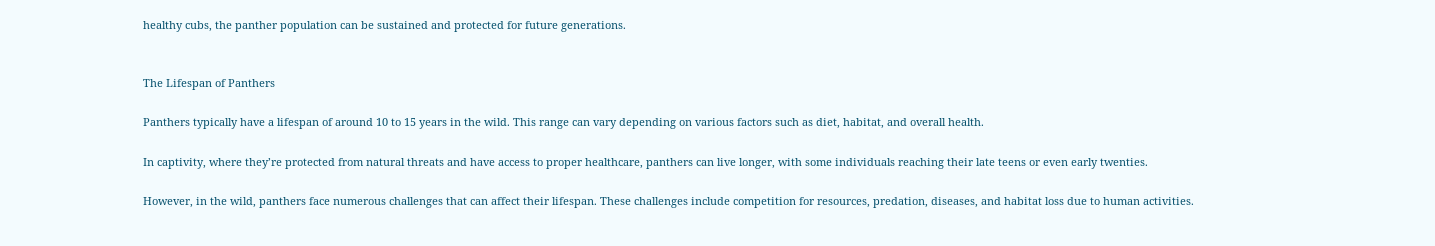healthy cubs, the panther population can be sustained and protected for future generations.


The Lifespan of Panthers

Panthers typically have a lifespan of around 10 to 15 years in the wild. This range can vary depending on various factors such as diet, habitat, and overall health.

In captivity, where they’re protected from natural threats and have access to proper healthcare, panthers can live longer, with some individuals reaching their late teens or even early twenties.

However, in the wild, panthers face numerous challenges that can affect their lifespan. These challenges include competition for resources, predation, diseases, and habitat loss due to human activities.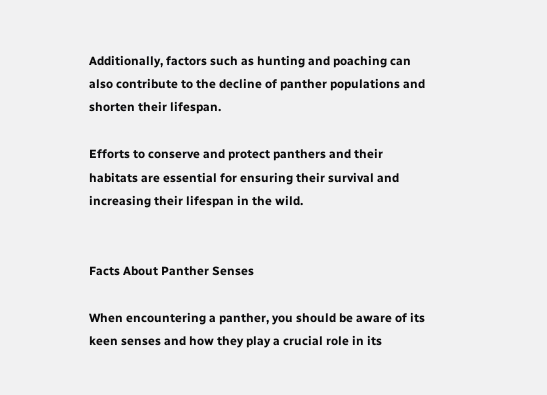Additionally, factors such as hunting and poaching can also contribute to the decline of panther populations and shorten their lifespan.

Efforts to conserve and protect panthers and their habitats are essential for ensuring their survival and increasing their lifespan in the wild.


Facts About Panther Senses

When encountering a panther, you should be aware of its keen senses and how they play a crucial role in its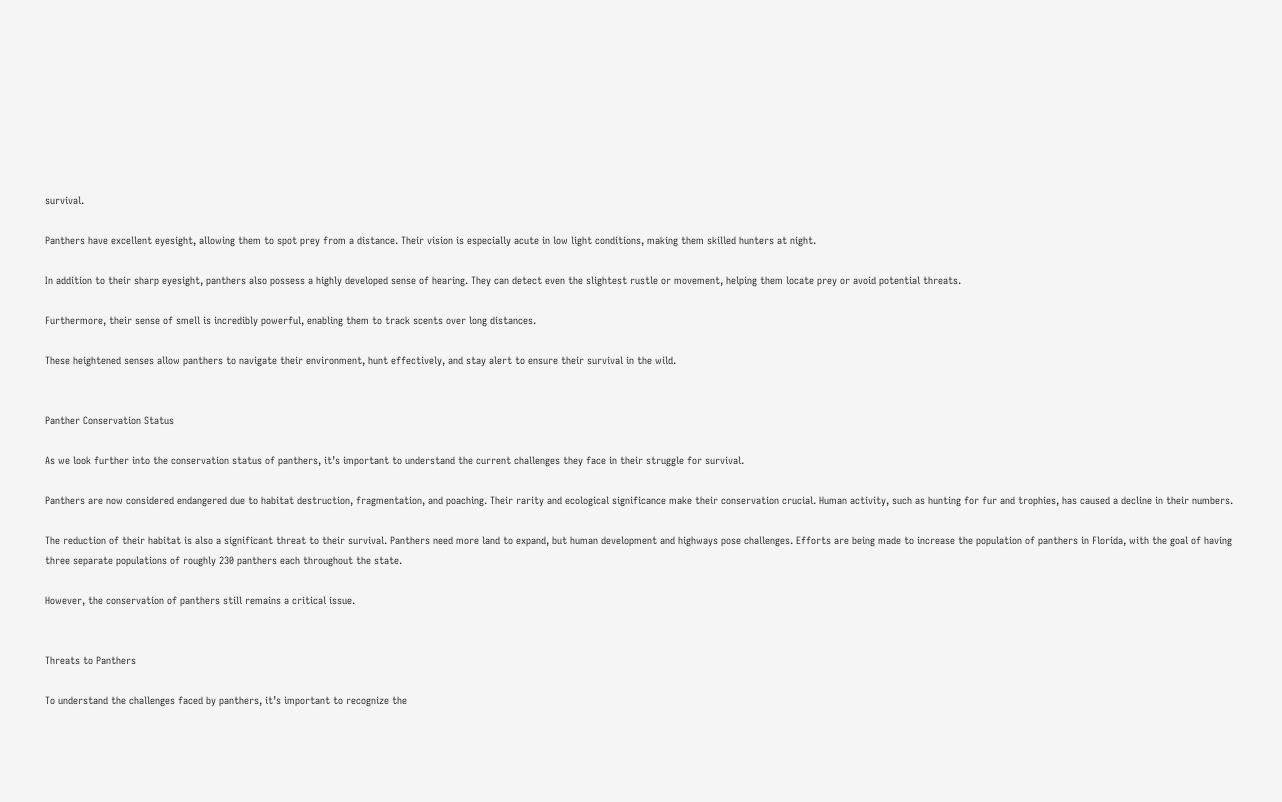survival.

Panthers have excellent eyesight, allowing them to spot prey from a distance. Their vision is especially acute in low light conditions, making them skilled hunters at night.

In addition to their sharp eyesight, panthers also possess a highly developed sense of hearing. They can detect even the slightest rustle or movement, helping them locate prey or avoid potential threats.

Furthermore, their sense of smell is incredibly powerful, enabling them to track scents over long distances.

These heightened senses allow panthers to navigate their environment, hunt effectively, and stay alert to ensure their survival in the wild.


Panther Conservation Status

As we look further into the conservation status of panthers, it’s important to understand the current challenges they face in their struggle for survival.

Panthers are now considered endangered due to habitat destruction, fragmentation, and poaching. Their rarity and ecological significance make their conservation crucial. Human activity, such as hunting for fur and trophies, has caused a decline in their numbers.

The reduction of their habitat is also a significant threat to their survival. Panthers need more land to expand, but human development and highways pose challenges. Efforts are being made to increase the population of panthers in Florida, with the goal of having three separate populations of roughly 230 panthers each throughout the state.

However, the conservation of panthers still remains a critical issue.


Threats to Panthers

To understand the challenges faced by panthers, it’s important to recognize the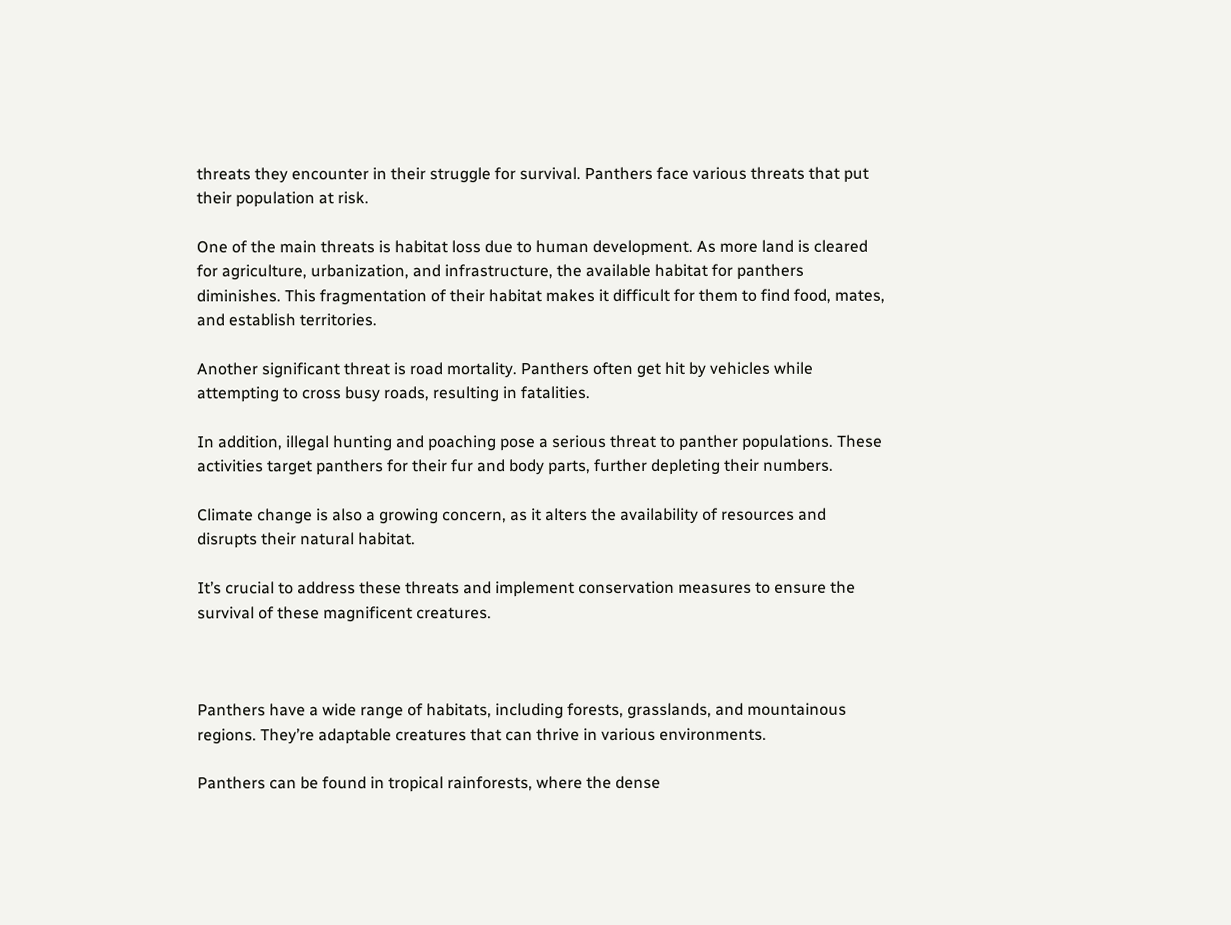threats they encounter in their struggle for survival. Panthers face various threats that put their population at risk.

One of the main threats is habitat loss due to human development. As more land is cleared for agriculture, urbanization, and infrastructure, the available habitat for panthers diminishes. This fragmentation of their habitat makes it difficult for them to find food, mates, and establish territories.

Another significant threat is road mortality. Panthers often get hit by vehicles while attempting to cross busy roads, resulting in fatalities.

In addition, illegal hunting and poaching pose a serious threat to panther populations. These activities target panthers for their fur and body parts, further depleting their numbers.

Climate change is also a growing concern, as it alters the availability of resources and disrupts their natural habitat.

It’s crucial to address these threats and implement conservation measures to ensure the survival of these magnificent creatures.



Panthers have a wide range of habitats, including forests, grasslands, and mountainous regions. They’re adaptable creatures that can thrive in various environments.

Panthers can be found in tropical rainforests, where the dense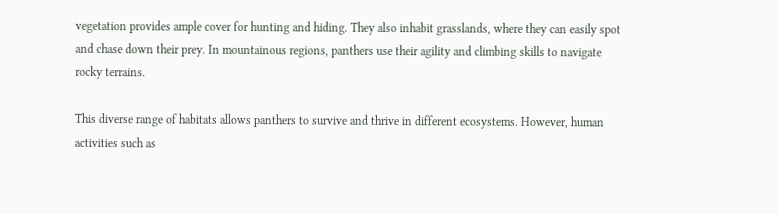vegetation provides ample cover for hunting and hiding. They also inhabit grasslands, where they can easily spot and chase down their prey. In mountainous regions, panthers use their agility and climbing skills to navigate rocky terrains.

This diverse range of habitats allows panthers to survive and thrive in different ecosystems. However, human activities such as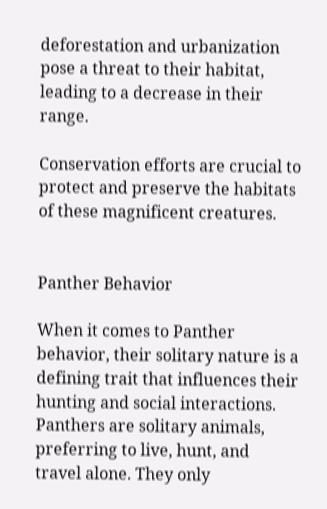deforestation and urbanization pose a threat to their habitat, leading to a decrease in their range.

Conservation efforts are crucial to protect and preserve the habitats of these magnificent creatures.


Panther Behavior

When it comes to Panther behavior, their solitary nature is a defining trait that influences their hunting and social interactions. Panthers are solitary animals, preferring to live, hunt, and travel alone. They only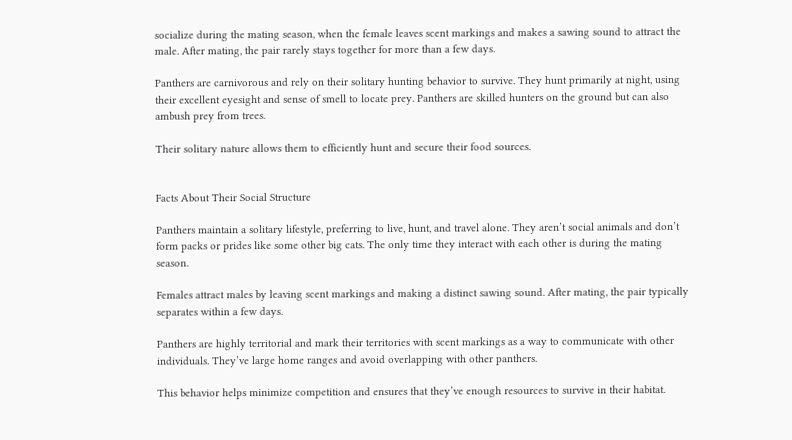socialize during the mating season, when the female leaves scent markings and makes a sawing sound to attract the male. After mating, the pair rarely stays together for more than a few days.

Panthers are carnivorous and rely on their solitary hunting behavior to survive. They hunt primarily at night, using their excellent eyesight and sense of smell to locate prey. Panthers are skilled hunters on the ground but can also ambush prey from trees.

Their solitary nature allows them to efficiently hunt and secure their food sources.


Facts About Their Social Structure

Panthers maintain a solitary lifestyle, preferring to live, hunt, and travel alone. They aren’t social animals and don’t form packs or prides like some other big cats. The only time they interact with each other is during the mating season.

Females attract males by leaving scent markings and making a distinct sawing sound. After mating, the pair typically separates within a few days.

Panthers are highly territorial and mark their territories with scent markings as a way to communicate with other individuals. They’ve large home ranges and avoid overlapping with other panthers.

This behavior helps minimize competition and ensures that they’ve enough resources to survive in their habitat.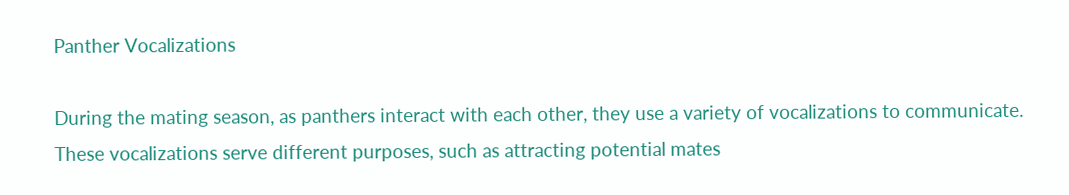Panther Vocalizations

During the mating season, as panthers interact with each other, they use a variety of vocalizations to communicate. These vocalizations serve different purposes, such as attracting potential mates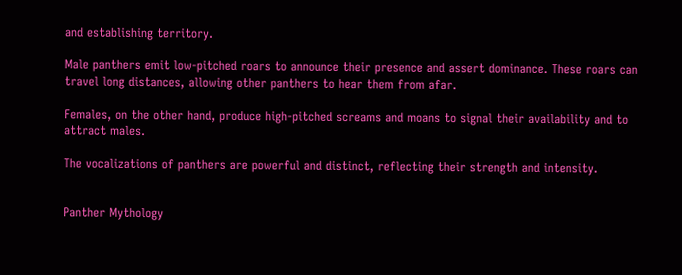and establishing territory.

Male panthers emit low-pitched roars to announce their presence and assert dominance. These roars can travel long distances, allowing other panthers to hear them from afar.

Females, on the other hand, produce high-pitched screams and moans to signal their availability and to attract males.

The vocalizations of panthers are powerful and distinct, reflecting their strength and intensity.


Panther Mythology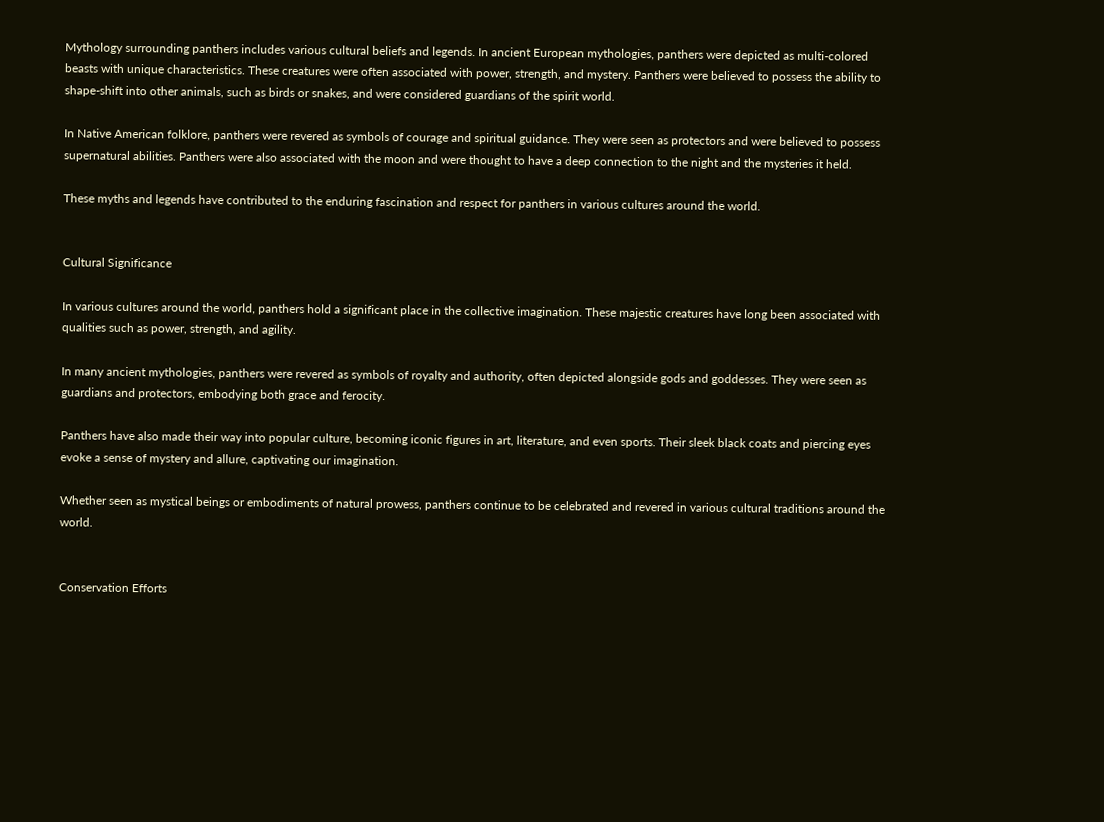Mythology surrounding panthers includes various cultural beliefs and legends. In ancient European mythologies, panthers were depicted as multi-colored beasts with unique characteristics. These creatures were often associated with power, strength, and mystery. Panthers were believed to possess the ability to shape-shift into other animals, such as birds or snakes, and were considered guardians of the spirit world.

In Native American folklore, panthers were revered as symbols of courage and spiritual guidance. They were seen as protectors and were believed to possess supernatural abilities. Panthers were also associated with the moon and were thought to have a deep connection to the night and the mysteries it held.

These myths and legends have contributed to the enduring fascination and respect for panthers in various cultures around the world.


Cultural Significance

In various cultures around the world, panthers hold a significant place in the collective imagination. These majestic creatures have long been associated with qualities such as power, strength, and agility.

In many ancient mythologies, panthers were revered as symbols of royalty and authority, often depicted alongside gods and goddesses. They were seen as guardians and protectors, embodying both grace and ferocity.

Panthers have also made their way into popular culture, becoming iconic figures in art, literature, and even sports. Their sleek black coats and piercing eyes evoke a sense of mystery and allure, captivating our imagination.

Whether seen as mystical beings or embodiments of natural prowess, panthers continue to be celebrated and revered in various cultural traditions around the world.


Conservation Efforts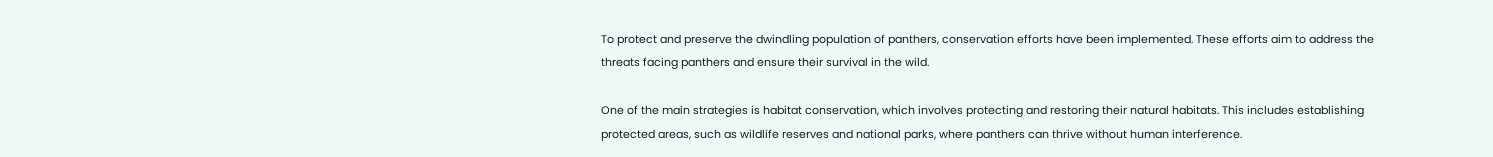To protect and preserve the dwindling population of panthers, conservation efforts have been implemented. These efforts aim to address the threats facing panthers and ensure their survival in the wild.

One of the main strategies is habitat conservation, which involves protecting and restoring their natural habitats. This includes establishing protected areas, such as wildlife reserves and national parks, where panthers can thrive without human interference.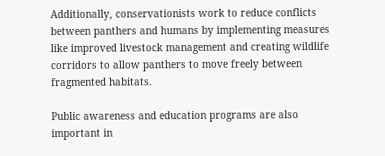Additionally, conservationists work to reduce conflicts between panthers and humans by implementing measures like improved livestock management and creating wildlife corridors to allow panthers to move freely between fragmented habitats.

Public awareness and education programs are also important in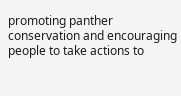promoting panther conservation and encouraging people to take actions to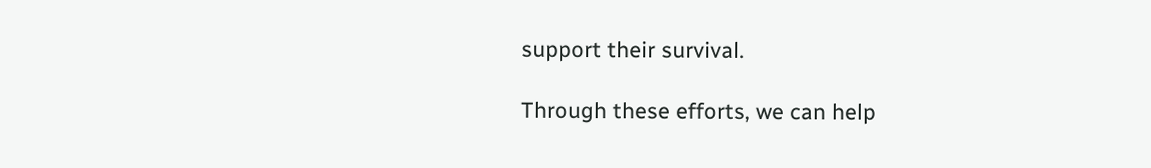support their survival.

Through these efforts, we can help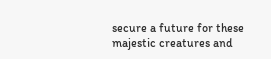secure a future for these majestic creatures and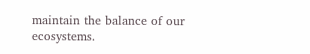maintain the balance of our ecosystems.